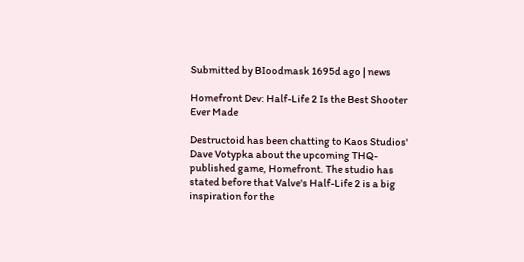Submitted by BIoodmask 1695d ago | news

Homefront Dev: Half-Life 2 Is the Best Shooter Ever Made

Destructoid has been chatting to Kaos Studios' Dave Votypka about the upcoming THQ-published game, Homefront. The studio has stated before that Valve's Half-Life 2 is a big inspiration for the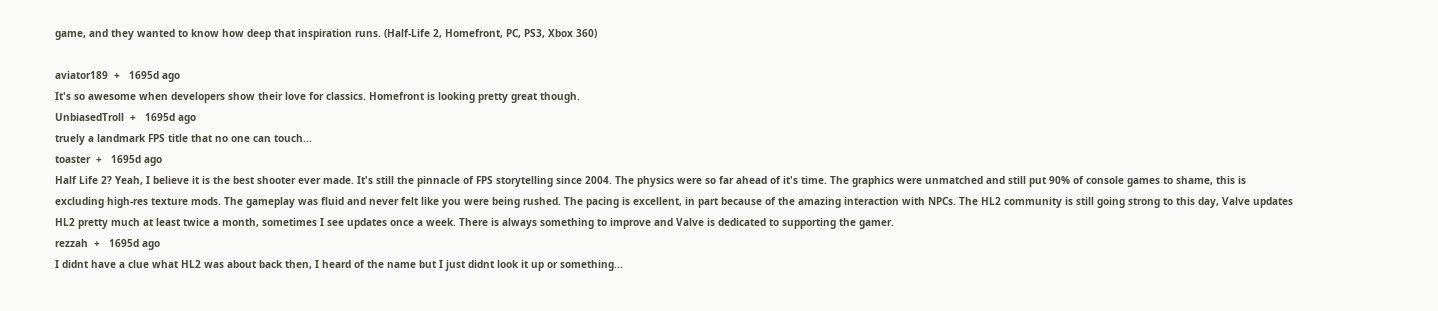game, and they wanted to know how deep that inspiration runs. (Half-Life 2, Homefront, PC, PS3, Xbox 360)

aviator189  +   1695d ago
It's so awesome when developers show their love for classics. Homefront is looking pretty great though.
UnbiasedTroll  +   1695d ago
truely a landmark FPS title that no one can touch...
toaster  +   1695d ago
Half Life 2? Yeah, I believe it is the best shooter ever made. It's still the pinnacle of FPS storytelling since 2004. The physics were so far ahead of it's time. The graphics were unmatched and still put 90% of console games to shame, this is excluding high-res texture mods. The gameplay was fluid and never felt like you were being rushed. The pacing is excellent, in part because of the amazing interaction with NPCs. The HL2 community is still going strong to this day, Valve updates HL2 pretty much at least twice a month, sometimes I see updates once a week. There is always something to improve and Valve is dedicated to supporting the gamer.
rezzah  +   1695d ago
I didnt have a clue what HL2 was about back then, I heard of the name but I just didnt look it up or something...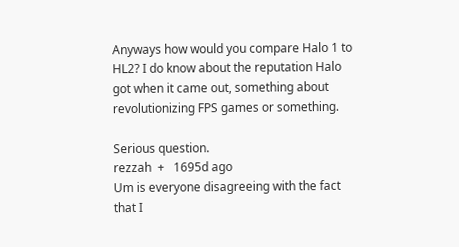Anyways how would you compare Halo 1 to HL2? I do know about the reputation Halo got when it came out, something about revolutionizing FPS games or something.

Serious question.
rezzah  +   1695d ago
Um is everyone disagreeing with the fact that I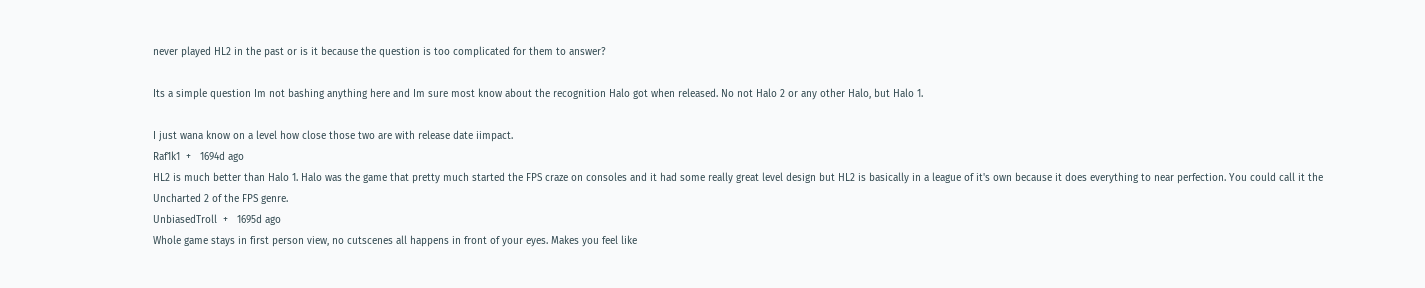never played HL2 in the past or is it because the question is too complicated for them to answer?

Its a simple question Im not bashing anything here and Im sure most know about the recognition Halo got when released. No not Halo 2 or any other Halo, but Halo 1.

I just wana know on a level how close those two are with release date iimpact.
Raf1k1  +   1694d ago
HL2 is much better than Halo 1. Halo was the game that pretty much started the FPS craze on consoles and it had some really great level design but HL2 is basically in a league of it's own because it does everything to near perfection. You could call it the Uncharted 2 of the FPS genre.
UnbiasedTroll  +   1695d ago
Whole game stays in first person view, no cutscenes all happens in front of your eyes. Makes you feel like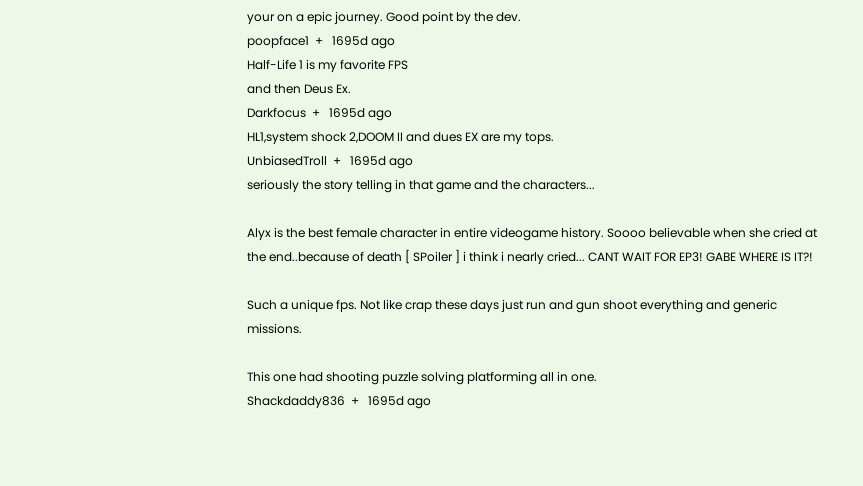your on a epic journey. Good point by the dev.
poopface1  +   1695d ago
Half-Life 1 is my favorite FPS
and then Deus Ex.
Darkfocus  +   1695d ago
HL1,system shock 2,DOOM II and dues EX are my tops.
UnbiasedTroll  +   1695d ago
seriously the story telling in that game and the characters...

Alyx is the best female character in entire videogame history. Soooo believable when she cried at the end..because of death [ SPoiler ] i think i nearly cried... CANT WAIT FOR EP3! GABE WHERE IS IT?!

Such a unique fps. Not like crap these days just run and gun shoot everything and generic missions.

This one had shooting puzzle solving platforming all in one.
Shackdaddy836  +   1695d ago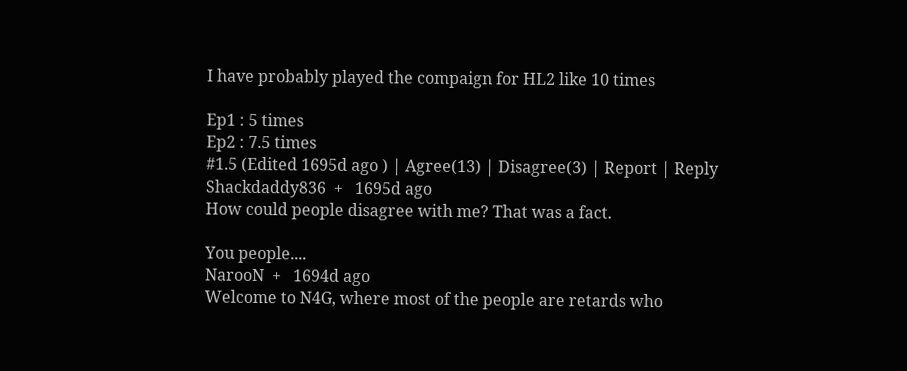I have probably played the compaign for HL2 like 10 times

Ep1 : 5 times
Ep2 : 7.5 times
#1.5 (Edited 1695d ago ) | Agree(13) | Disagree(3) | Report | Reply
Shackdaddy836  +   1695d ago
How could people disagree with me? That was a fact.

You people....
NarooN  +   1694d ago
Welcome to N4G, where most of the people are retards who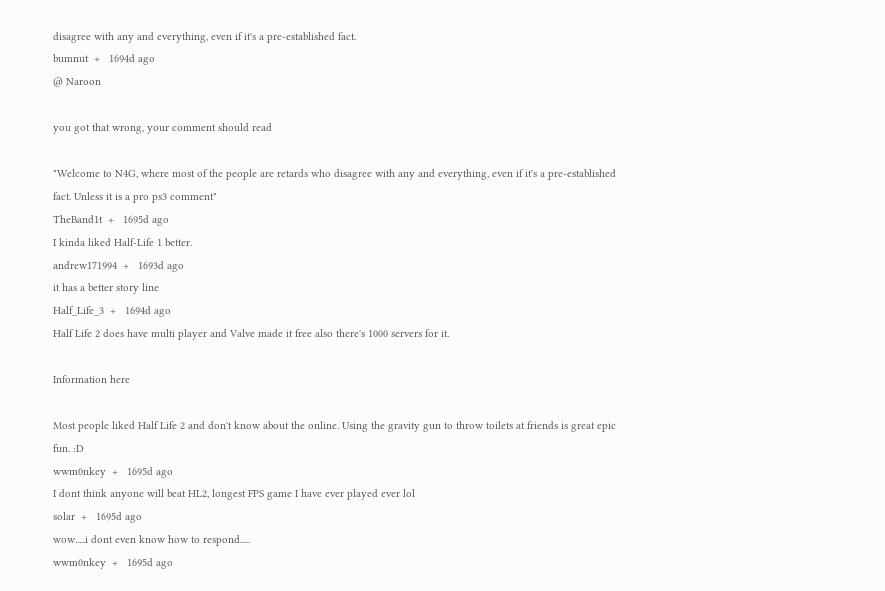disagree with any and everything, even if it's a pre-established fact.
bumnut  +   1694d ago
@ Naroon

you got that wrong, your comment should read

"Welcome to N4G, where most of the people are retards who disagree with any and everything, even if it's a pre-established fact. Unless it is a pro ps3 comment"
TheBand1t  +   1695d ago
I kinda liked Half-Life 1 better.
andrew171994  +   1693d ago
it has a better story line
Half_Life_3  +   1694d ago
Half Life 2 does have multi player and Valve made it free also there's 1000 servers for it.

Information here

Most people liked Half Life 2 and don't know about the online. Using the gravity gun to throw toilets at friends is great epic fun. :D
wwm0nkey  +   1695d ago
I dont think anyone will beat HL2, longest FPS game I have ever played ever lol
solar  +   1695d ago
wow.....i dont even know how to respond.....
wwm0nkey  +   1695d ago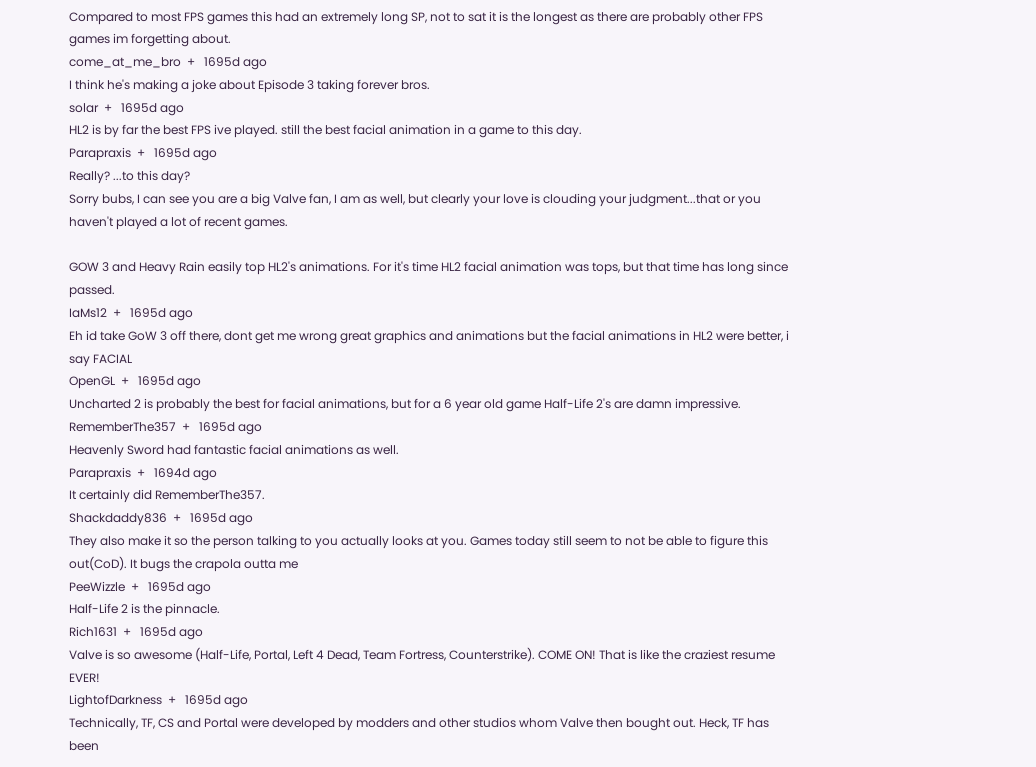Compared to most FPS games this had an extremely long SP, not to sat it is the longest as there are probably other FPS games im forgetting about.
come_at_me_bro  +   1695d ago
I think he's making a joke about Episode 3 taking forever bros.
solar  +   1695d ago
HL2 is by far the best FPS ive played. still the best facial animation in a game to this day.
Parapraxis  +   1695d ago
Really? ...to this day?
Sorry bubs, I can see you are a big Valve fan, I am as well, but clearly your love is clouding your judgment...that or you haven't played a lot of recent games.

GOW 3 and Heavy Rain easily top HL2's animations. For it's time HL2 facial animation was tops, but that time has long since passed.
IaMs12  +   1695d ago
Eh id take GoW 3 off there, dont get me wrong great graphics and animations but the facial animations in HL2 were better, i say FACIAL
OpenGL  +   1695d ago
Uncharted 2 is probably the best for facial animations, but for a 6 year old game Half-Life 2's are damn impressive.
RememberThe357  +   1695d ago
Heavenly Sword had fantastic facial animations as well.
Parapraxis  +   1694d ago
It certainly did RememberThe357.
Shackdaddy836  +   1695d ago
They also make it so the person talking to you actually looks at you. Games today still seem to not be able to figure this out(CoD). It bugs the crapola outta me
PeeWizzle  +   1695d ago
Half-Life 2 is the pinnacle.
Rich1631  +   1695d ago
Valve is so awesome (Half-Life, Portal, Left 4 Dead, Team Fortress, Counterstrike). COME ON! That is like the craziest resume EVER!
LightofDarkness  +   1695d ago
Technically, TF, CS and Portal were developed by modders and other studios whom Valve then bought out. Heck, TF has been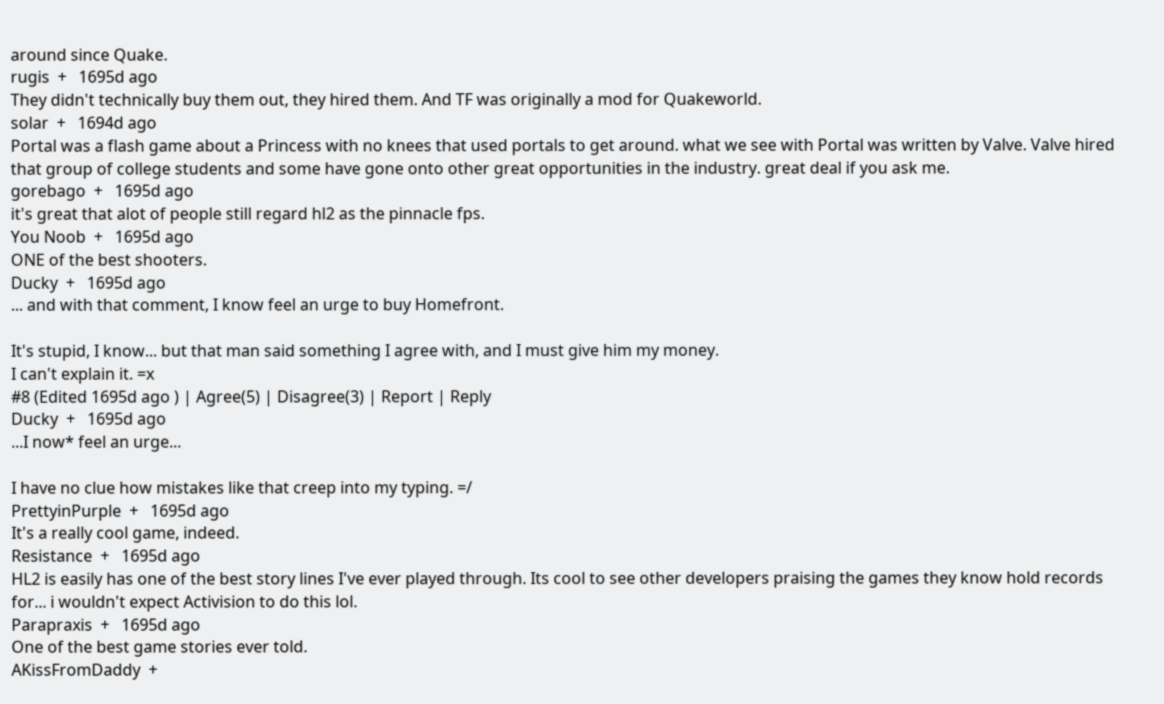around since Quake.
rugis  +   1695d ago
They didn't technically buy them out, they hired them. And TF was originally a mod for Quakeworld.
solar  +   1694d ago
Portal was a flash game about a Princess with no knees that used portals to get around. what we see with Portal was written by Valve. Valve hired that group of college students and some have gone onto other great opportunities in the industry. great deal if you ask me.
gorebago  +   1695d ago
it's great that alot of people still regard hl2 as the pinnacle fps.
You Noob  +   1695d ago
ONE of the best shooters.
Ducky  +   1695d ago
... and with that comment, I know feel an urge to buy Homefront.

It's stupid, I know... but that man said something I agree with, and I must give him my money.
I can't explain it. =x
#8 (Edited 1695d ago ) | Agree(5) | Disagree(3) | Report | Reply
Ducky  +   1695d ago
...I now* feel an urge...

I have no clue how mistakes like that creep into my typing. =/
PrettyinPurple  +   1695d ago
It's a really cool game, indeed.
Resistance  +   1695d ago
HL2 is easily has one of the best story lines I've ever played through. Its cool to see other developers praising the games they know hold records for... i wouldn't expect Activision to do this lol.
Parapraxis  +   1695d ago
One of the best game stories ever told.
AKissFromDaddy  +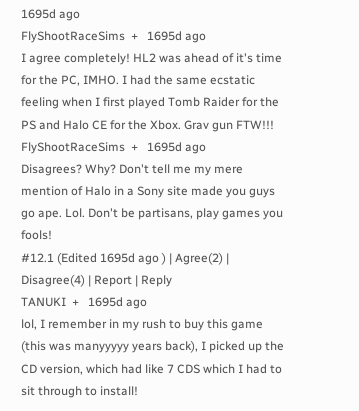1695d ago
FlyShootRaceSims  +   1695d ago
I agree completely! HL2 was ahead of it's time for the PC, IMHO. I had the same ecstatic feeling when I first played Tomb Raider for the PS and Halo CE for the Xbox. Grav gun FTW!!!
FlyShootRaceSims  +   1695d ago
Disagrees? Why? Don't tell me my mere mention of Halo in a Sony site made you guys go ape. Lol. Don't be partisans, play games you fools!
#12.1 (Edited 1695d ago ) | Agree(2) | Disagree(4) | Report | Reply
TANUKI  +   1695d ago
lol, I remember in my rush to buy this game (this was manyyyyy years back), I picked up the CD version, which had like 7 CDS which I had to sit through to install!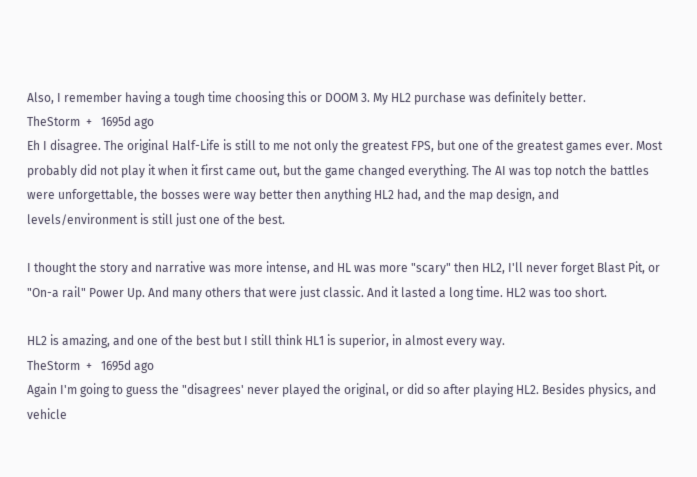Also, I remember having a tough time choosing this or DOOM 3. My HL2 purchase was definitely better.
TheStorm  +   1695d ago
Eh I disagree. The original Half-Life is still to me not only the greatest FPS, but one of the greatest games ever. Most probably did not play it when it first came out, but the game changed everything. The AI was top notch the battles were unforgettable, the bosses were way better then anything HL2 had, and the map design, and levels/environment is still just one of the best.

I thought the story and narrative was more intense, and HL was more "scary" then HL2, I'll never forget Blast Pit, or "On-a rail" Power Up. And many others that were just classic. And it lasted a long time. HL2 was too short.

HL2 is amazing, and one of the best but I still think HL1 is superior, in almost every way.
TheStorm  +   1695d ago
Again I'm going to guess the "disagrees' never played the original, or did so after playing HL2. Besides physics, and vehicle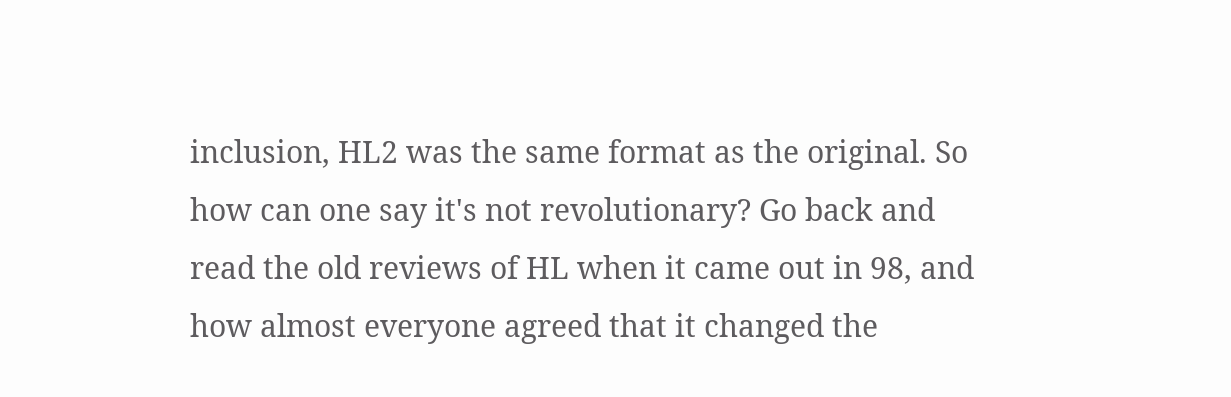inclusion, HL2 was the same format as the original. So how can one say it's not revolutionary? Go back and read the old reviews of HL when it came out in 98, and how almost everyone agreed that it changed the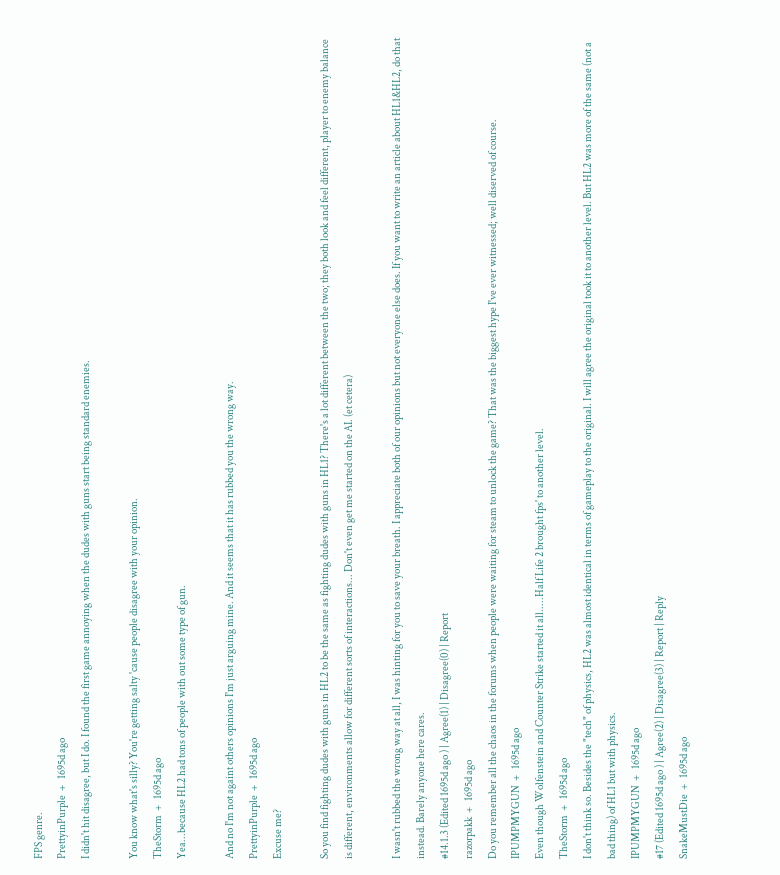FPS genre.
PrettyinPurple  +   1695d ago
I didn't hit disagree, but I do. I found the first game annoying when the dudes with guns start being standard enemies.

You know what's silly? You're getting salty 'cause people disagree with your opinion.
TheStorm  +   1695d ago
Yea...because HL2 had tons of people with out some type of gun.

And no I'm not againt others opinions I'm just arguing mine. And it seems that it has rubbed you the wrong way.
PrettyinPurple  +   1695d ago
Excuse me?

So you find fighting dudes with guns in HL2 to be the same as fighting dudes with guns in HL1? There's a lot different between the two; they both look and feel different, player to enemy balance is different, environments allow for different sorts of interactions... Don't even get me started on the AI. (et cetera)

I wasn't rubbed the wrong way at all, I was hinting for you to save your breath. I appreciate both of our opinions but not everyone else does. If you want to write an article about HL1&HL2, do that instead. Barely anyone here cares.
#14.1.3 (Edited 1695d ago ) | Agree(1) | Disagree(0) | Report
razorpakk  +   1695d ago
Do you remember all the chaos in the forums when people were waiting for steam to unlock the game? That was the biggest hype I've ever witnessed; well diserved of course.
IPUMPMYGUN  +   1695d ago
Even though Wolfenstein and Counter Strike started it all.....Half Life 2 brought fps' to another level.
TheStorm  +   1695d ago
I don't think so. Besides the "tech" of physics, HL2 was almost identical in terms of gameplay to the original. I will agree the original took it to another level. But HL2 was more of the same (not a bad thing) of HL1 but with physics.
IPUMPMYGUN  +   1695d ago
#17 (Edited 1695d ago ) | Agree(2) | Disagree(3) | Report | Reply
SnakeMustDie  +   1695d ago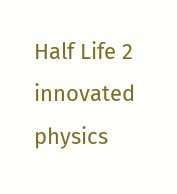Half Life 2 innovated physics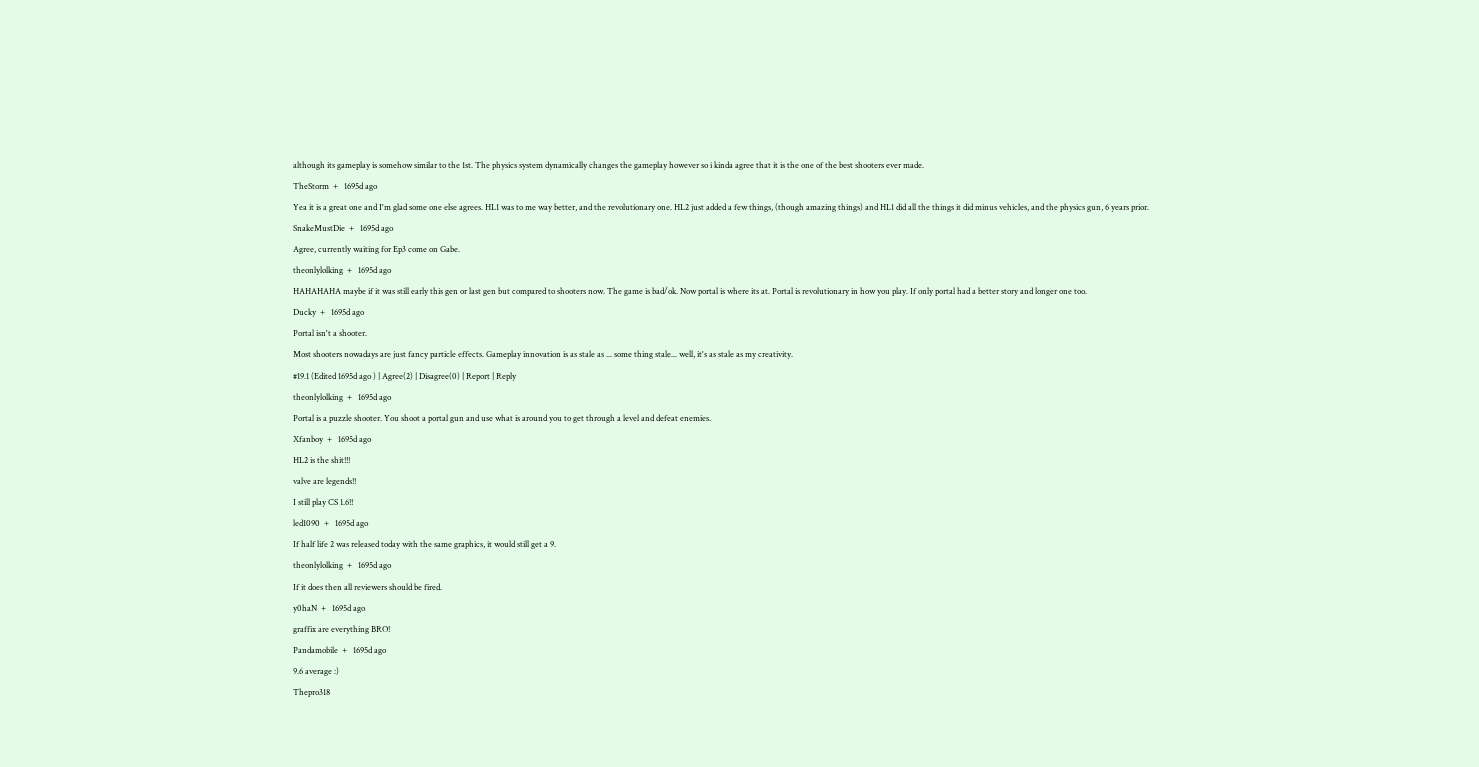although its gameplay is somehow similar to the 1st. The physics system dynamically changes the gameplay however so i kinda agree that it is the one of the best shooters ever made.
TheStorm  +   1695d ago
Yea it is a great one and I'm glad some one else agrees. HL1 was to me way better, and the revolutionary one. HL2 just added a few things, (though amazing things) and HL1 did all the things it did minus vehicles, and the physics gun, 6 years prior.
SnakeMustDie  +   1695d ago
Agree, currently waiting for Ep3 come on Gabe.
theonlylolking  +   1695d ago
HAHAHAHA maybe if it was still early this gen or last gen but compared to shooters now. The game is bad/ok. Now portal is where its at. Portal is revolutionary in how you play. If only portal had a better story and longer one too.
Ducky  +   1695d ago
Portal isn't a shooter.
Most shooters nowadays are just fancy particle effects. Gameplay innovation is as stale as ... some thing stale... well, it's as stale as my creativity.
#19.1 (Edited 1695d ago ) | Agree(2) | Disagree(0) | Report | Reply
theonlylolking  +   1695d ago
Portal is a puzzle shooter. You shoot a portal gun and use what is around you to get through a level and defeat enemies.
Xfanboy  +   1695d ago
HL2 is the shit!!!
valve are legends!!
I still play CS 1.6!!
led1090  +   1695d ago
If half life 2 was released today with the same graphics, it would still get a 9.
theonlylolking  +   1695d ago
If it does then all reviewers should be fired.
y0haN  +   1695d ago
graffix are everything BRO!
Pandamobile  +   1695d ago
9.6 average :)
Thepro318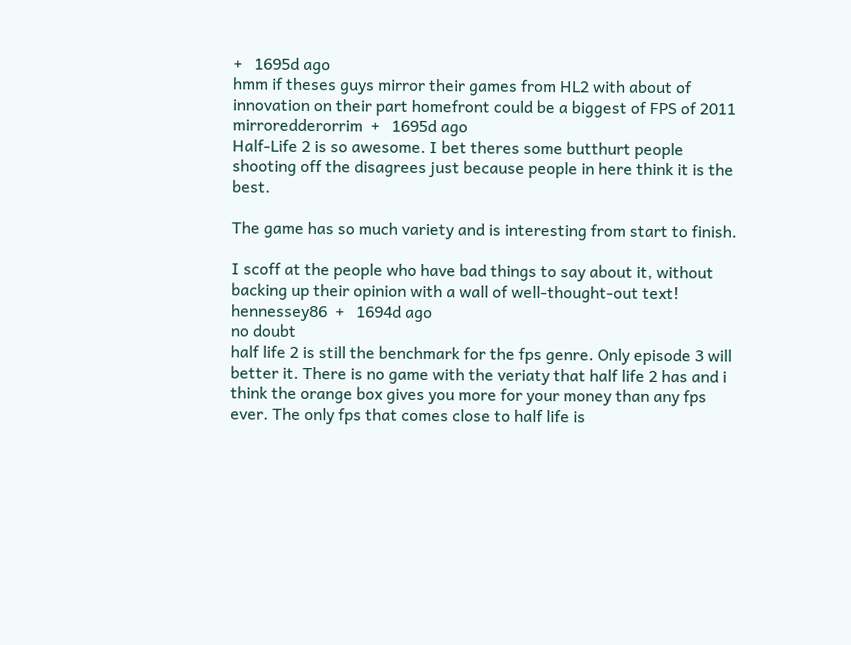+   1695d ago
hmm if theses guys mirror their games from HL2 with about of innovation on their part homefront could be a biggest of FPS of 2011
mirroredderorrim  +   1695d ago
Half-Life 2 is so awesome. I bet theres some butthurt people shooting off the disagrees just because people in here think it is the best.

The game has so much variety and is interesting from start to finish.

I scoff at the people who have bad things to say about it, without backing up their opinion with a wall of well-thought-out text!
hennessey86  +   1694d ago
no doubt
half life 2 is still the benchmark for the fps genre. Only episode 3 will better it. There is no game with the veriaty that half life 2 has and i think the orange box gives you more for your money than any fps ever. The only fps that comes close to half life is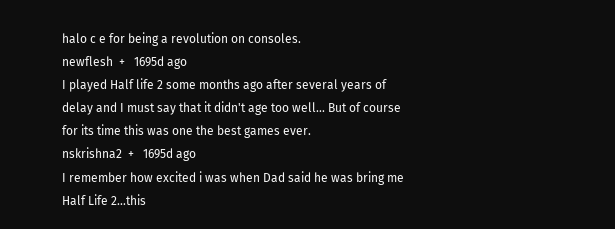halo c e for being a revolution on consoles.
newflesh  +   1695d ago
I played Half life 2 some months ago after several years of delay and I must say that it didn't age too well... But of course for its time this was one the best games ever.
nskrishna2  +   1695d ago
I remember how excited i was when Dad said he was bring me Half Life 2...this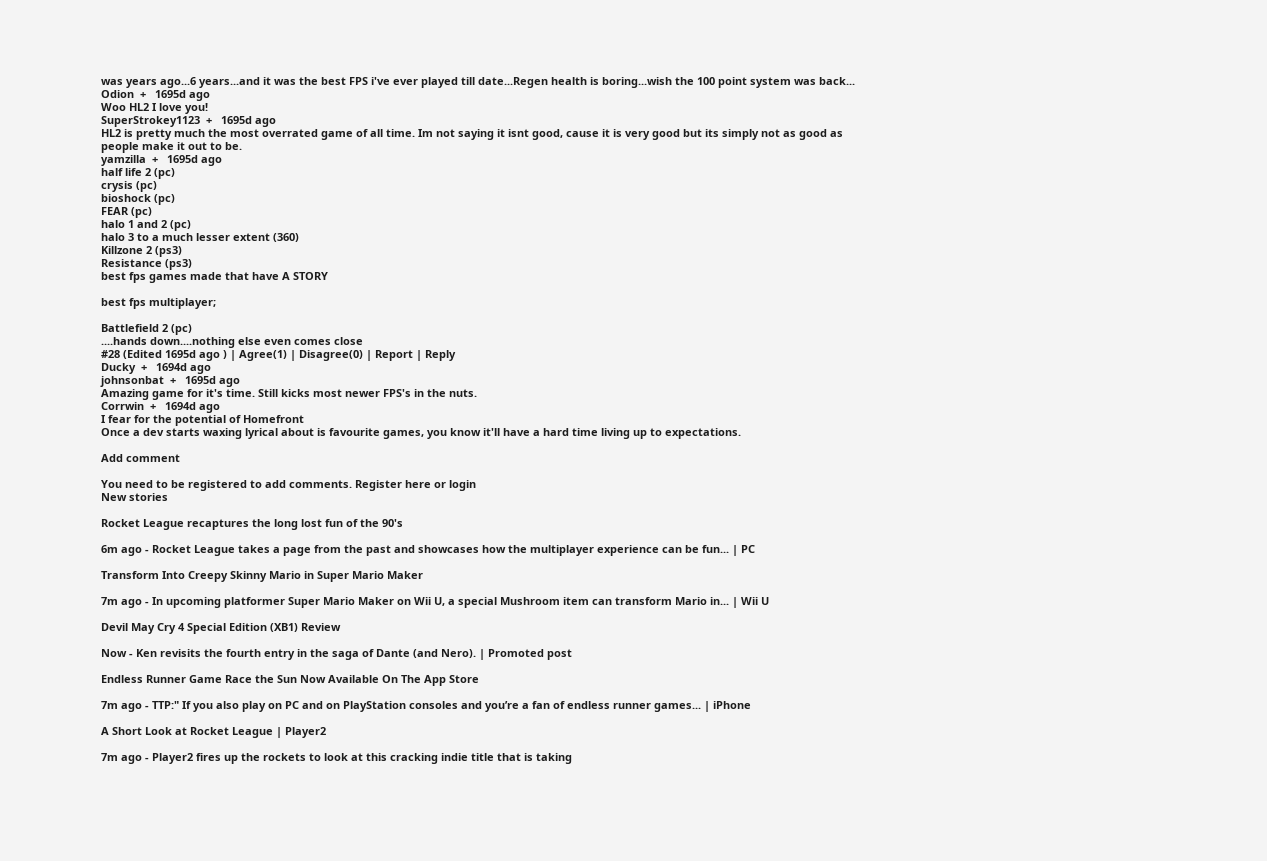was years ago...6 years...and it was the best FPS i've ever played till date...Regen health is boring...wish the 100 point system was back...
Odion  +   1695d ago
Woo HL2 I love you!
SuperStrokey1123  +   1695d ago
HL2 is pretty much the most overrated game of all time. Im not saying it isnt good, cause it is very good but its simply not as good as people make it out to be.
yamzilla  +   1695d ago
half life 2 (pc)
crysis (pc)
bioshock (pc)
FEAR (pc)
halo 1 and 2 (pc)
halo 3 to a much lesser extent (360)
Killzone 2 (ps3)
Resistance (ps3)
best fps games made that have A STORY

best fps multiplayer;

Battlefield 2 (pc)
....hands down....nothing else even comes close
#28 (Edited 1695d ago ) | Agree(1) | Disagree(0) | Report | Reply
Ducky  +   1694d ago
johnsonbat  +   1695d ago
Amazing game for it's time. Still kicks most newer FPS's in the nuts.
Corrwin  +   1694d ago
I fear for the potential of Homefront
Once a dev starts waxing lyrical about is favourite games, you know it'll have a hard time living up to expectations.

Add comment

You need to be registered to add comments. Register here or login
New stories

Rocket League recaptures the long lost fun of the 90's

6m ago - Rocket League takes a page from the past and showcases how the multiplayer experience can be fun... | PC

Transform Into Creepy Skinny Mario in Super Mario Maker

7m ago - In upcoming platformer Super Mario Maker on Wii U, a special Mushroom item can transform Mario in... | Wii U

Devil May Cry 4 Special Edition (XB1) Review

Now - Ken revisits the fourth entry in the saga of Dante (and Nero). | Promoted post

Endless Runner Game Race the Sun Now Available On The App Store

7m ago - TTP:" If you also play on PC and on PlayStation consoles and you’re a fan of endless runner games... | iPhone

A Short Look at Rocket League | Player2

7m ago - Player2 fires up the rockets to look at this cracking indie title that is taking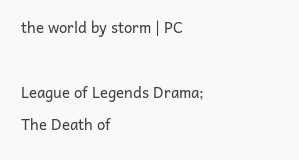the world by storm | PC

League of Legends Drama; The Death of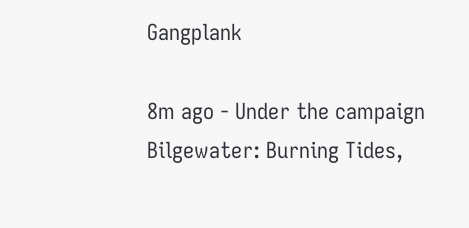Gangplank

8m ago - Under the campaign Bilgewater: Burning Tides,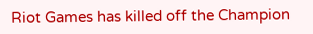Riot Games has killed off the Champion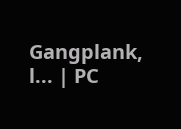Gangplank, l... | PC